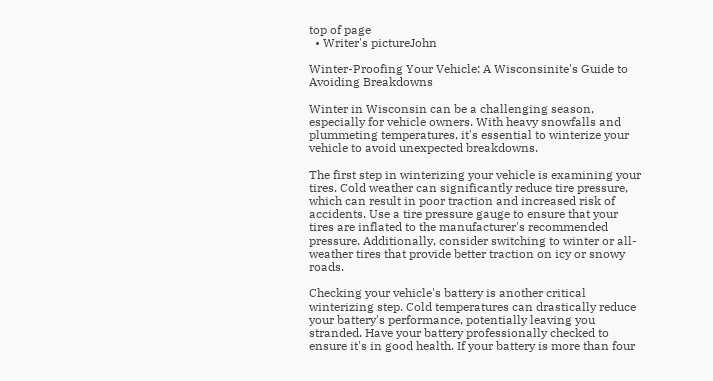top of page
  • Writer's pictureJohn

Winter-Proofing Your Vehicle: A Wisconsinite's Guide to Avoiding Breakdowns

Winter in Wisconsin can be a challenging season, especially for vehicle owners. With heavy snowfalls and plummeting temperatures, it's essential to winterize your vehicle to avoid unexpected breakdowns.

The first step in winterizing your vehicle is examining your tires. Cold weather can significantly reduce tire pressure, which can result in poor traction and increased risk of accidents. Use a tire pressure gauge to ensure that your tires are inflated to the manufacturer's recommended pressure. Additionally, consider switching to winter or all-weather tires that provide better traction on icy or snowy roads.

Checking your vehicle's battery is another critical winterizing step. Cold temperatures can drastically reduce your battery's performance, potentially leaving you stranded. Have your battery professionally checked to ensure it's in good health. If your battery is more than four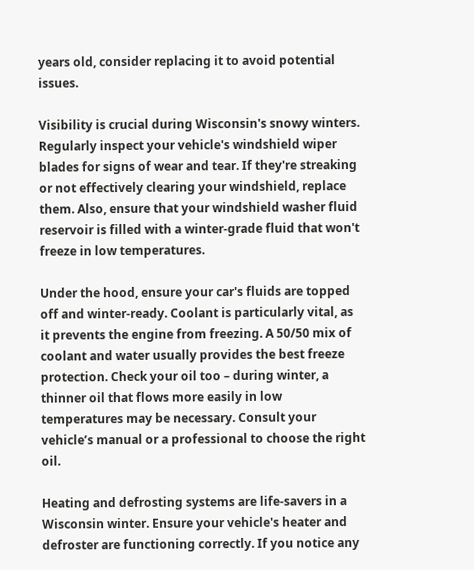years old, consider replacing it to avoid potential issues.

Visibility is crucial during Wisconsin's snowy winters. Regularly inspect your vehicle's windshield wiper blades for signs of wear and tear. If they're streaking or not effectively clearing your windshield, replace them. Also, ensure that your windshield washer fluid reservoir is filled with a winter-grade fluid that won't freeze in low temperatures.

Under the hood, ensure your car's fluids are topped off and winter-ready. Coolant is particularly vital, as it prevents the engine from freezing. A 50/50 mix of coolant and water usually provides the best freeze protection. Check your oil too – during winter, a thinner oil that flows more easily in low temperatures may be necessary. Consult your vehicle’s manual or a professional to choose the right oil.

Heating and defrosting systems are life-savers in a Wisconsin winter. Ensure your vehicle's heater and defroster are functioning correctly. If you notice any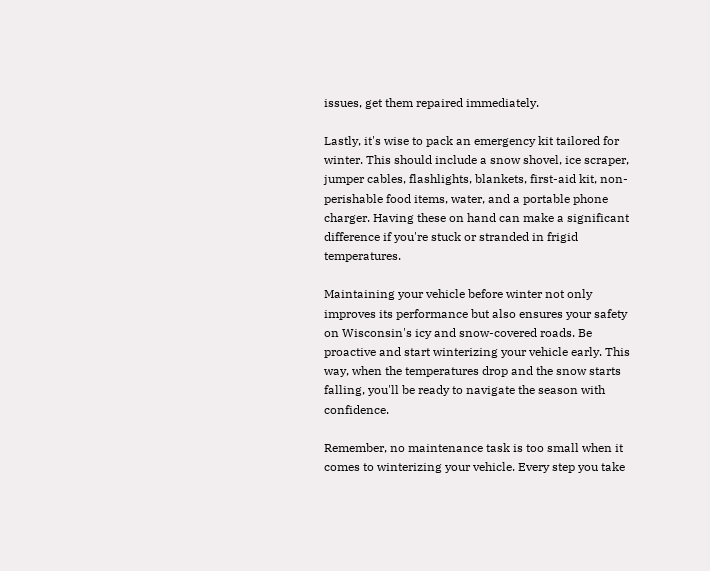issues, get them repaired immediately.

Lastly, it's wise to pack an emergency kit tailored for winter. This should include a snow shovel, ice scraper, jumper cables, flashlights, blankets, first-aid kit, non-perishable food items, water, and a portable phone charger. Having these on hand can make a significant difference if you're stuck or stranded in frigid temperatures.

Maintaining your vehicle before winter not only improves its performance but also ensures your safety on Wisconsin's icy and snow-covered roads. Be proactive and start winterizing your vehicle early. This way, when the temperatures drop and the snow starts falling, you'll be ready to navigate the season with confidence.

Remember, no maintenance task is too small when it comes to winterizing your vehicle. Every step you take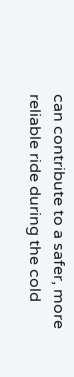can contribute to a safer, more reliable ride during the cold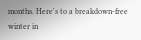months. Here's to a breakdown-free winter in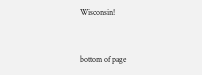Wisconsin!


bottom of page